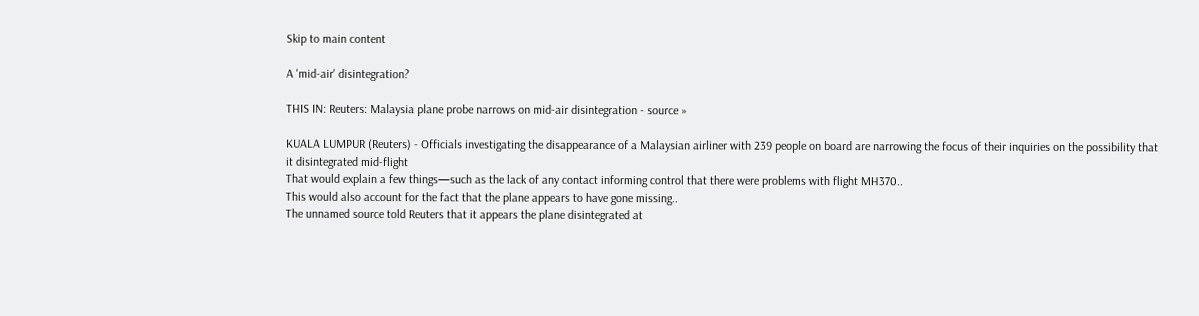Skip to main content

A 'mid-air' disintegration?

THIS IN: Reuters: Malaysia plane probe narrows on mid-air disintegration - source »

KUALA LUMPUR (Reuters) - Officials investigating the disappearance of a Malaysian airliner with 239 people on board are narrowing the focus of their inquiries on the possibility that it disintegrated mid-flight
That would explain a few things—such as the lack of any contact informing control that there were problems with flight MH370..
This would also account for the fact that the plane appears to have gone missing..
The unnamed source told Reuters that it appears the plane disintegrated at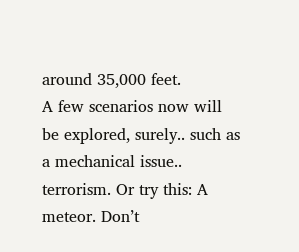around 35,000 feet.
A few scenarios now will be explored, surely.. such as a mechanical issue.. terrorism. Or try this: A meteor. Don’t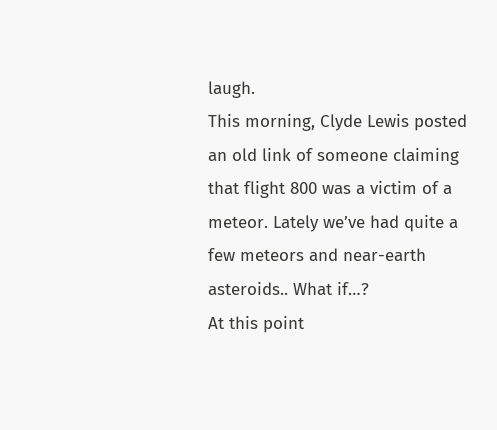laugh.
This morning, Clyde Lewis posted an old link of someone claiming that flight 800 was a victim of a meteor. Lately we’ve had quite a few meteors and near-earth asteroids.. What if…?
At this point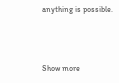anything is possible.



Show more